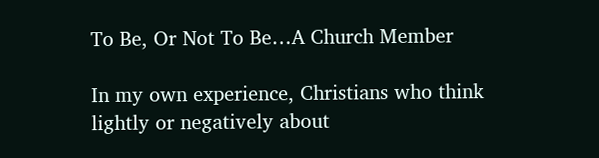To Be, Or Not To Be…A Church Member

In my own experience, Christians who think lightly or negatively about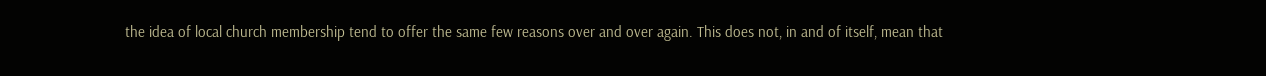the idea of local church membership tend to offer the same few reasons over and over again. This does not, in and of itself, mean that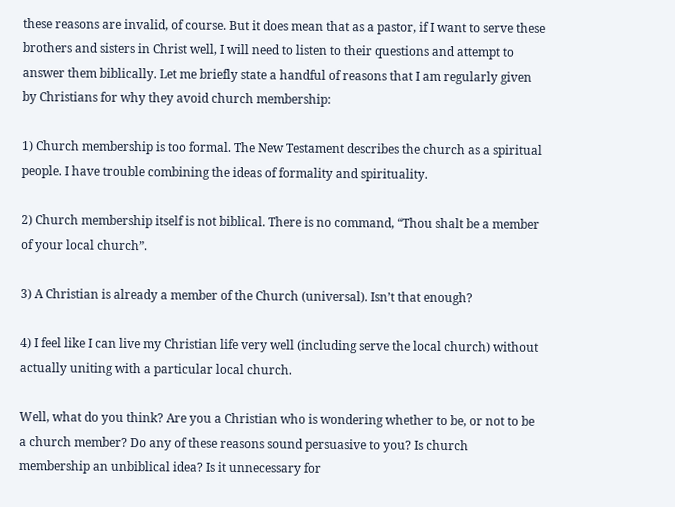these reasons are invalid, of course. But it does mean that as a pastor, if I want to serve these brothers and sisters in Christ well, I will need to listen to their questions and attempt to answer them biblically. Let me briefly state a handful of reasons that I am regularly given by Christians for why they avoid church membership:

1) Church membership is too formal. The New Testament describes the church as a spiritual people. I have trouble combining the ideas of formality and spirituality.

2) Church membership itself is not biblical. There is no command, “Thou shalt be a member of your local church”.

3) A Christian is already a member of the Church (universal). Isn’t that enough?

4) I feel like I can live my Christian life very well (including serve the local church) without actually uniting with a particular local church.

Well, what do you think? Are you a Christian who is wondering whether to be, or not to be a church member? Do any of these reasons sound persuasive to you? Is church membership an unbiblical idea? Is it unnecessary for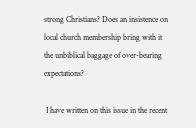strong Christians? Does an insistence on local church membership bring with it the unbiblical baggage of over-bearing expectations?

 I have written on this issue in the recent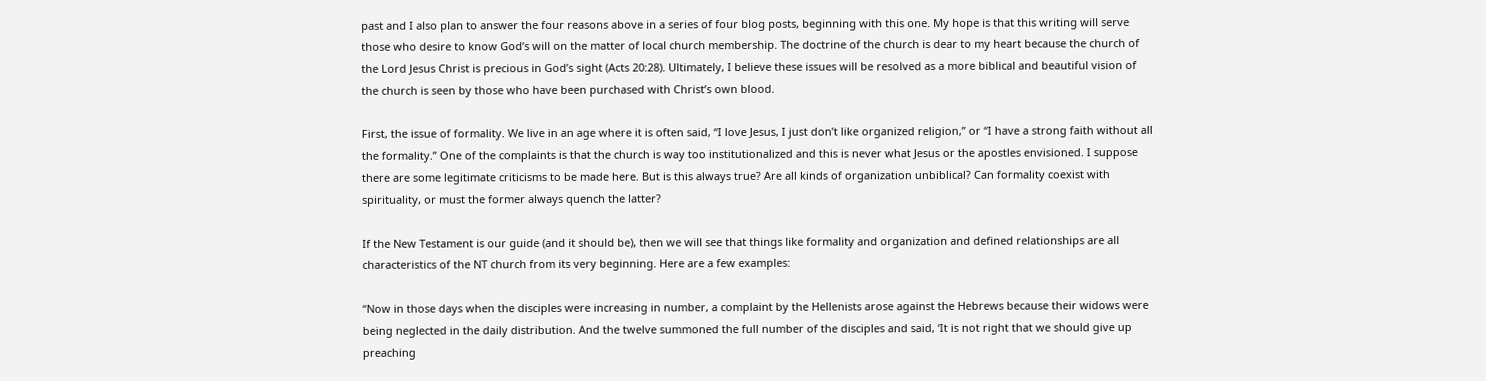past and I also plan to answer the four reasons above in a series of four blog posts, beginning with this one. My hope is that this writing will serve those who desire to know God’s will on the matter of local church membership. The doctrine of the church is dear to my heart because the church of the Lord Jesus Christ is precious in God’s sight (Acts 20:28). Ultimately, I believe these issues will be resolved as a more biblical and beautiful vision of the church is seen by those who have been purchased with Christ’s own blood.

First, the issue of formality. We live in an age where it is often said, “I love Jesus, I just don’t like organized religion,” or “I have a strong faith without all the formality.” One of the complaints is that the church is way too institutionalized and this is never what Jesus or the apostles envisioned. I suppose there are some legitimate criticisms to be made here. But is this always true? Are all kinds of organization unbiblical? Can formality coexist with spirituality, or must the former always quench the latter?

If the New Testament is our guide (and it should be), then we will see that things like formality and organization and defined relationships are all characteristics of the NT church from its very beginning. Here are a few examples:

“Now in those days when the disciples were increasing in number, a complaint by the Hellenists arose against the Hebrews because their widows were being neglected in the daily distribution. And the twelve summoned the full number of the disciples and said, ‘It is not right that we should give up preaching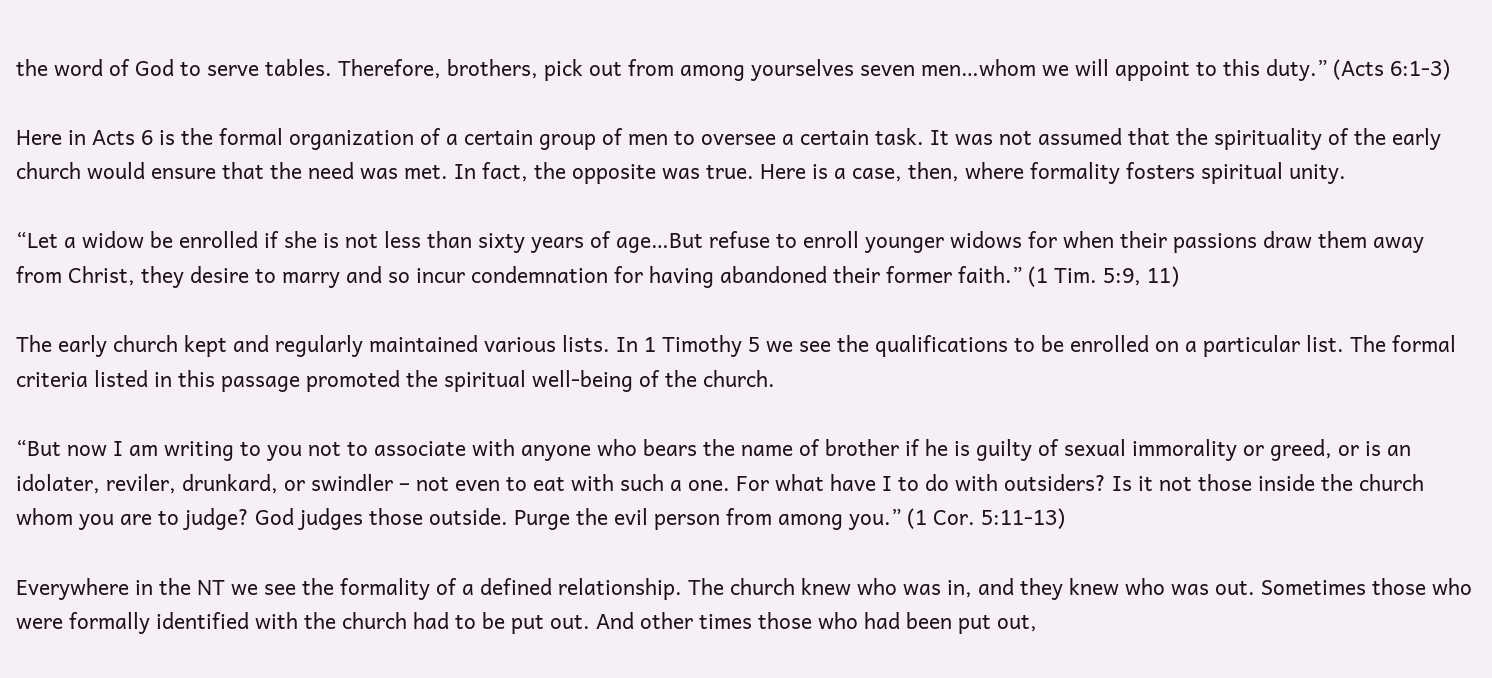the word of God to serve tables. Therefore, brothers, pick out from among yourselves seven men…whom we will appoint to this duty.” (Acts 6:1-3)

Here in Acts 6 is the formal organization of a certain group of men to oversee a certain task. It was not assumed that the spirituality of the early church would ensure that the need was met. In fact, the opposite was true. Here is a case, then, where formality fosters spiritual unity.

“Let a widow be enrolled if she is not less than sixty years of age…But refuse to enroll younger widows for when their passions draw them away from Christ, they desire to marry and so incur condemnation for having abandoned their former faith.” (1 Tim. 5:9, 11)

The early church kept and regularly maintained various lists. In 1 Timothy 5 we see the qualifications to be enrolled on a particular list. The formal criteria listed in this passage promoted the spiritual well-being of the church.

“But now I am writing to you not to associate with anyone who bears the name of brother if he is guilty of sexual immorality or greed, or is an idolater, reviler, drunkard, or swindler – not even to eat with such a one. For what have I to do with outsiders? Is it not those inside the church whom you are to judge? God judges those outside. Purge the evil person from among you.” (1 Cor. 5:11-13)

Everywhere in the NT we see the formality of a defined relationship. The church knew who was in, and they knew who was out. Sometimes those who were formally identified with the church had to be put out. And other times those who had been put out,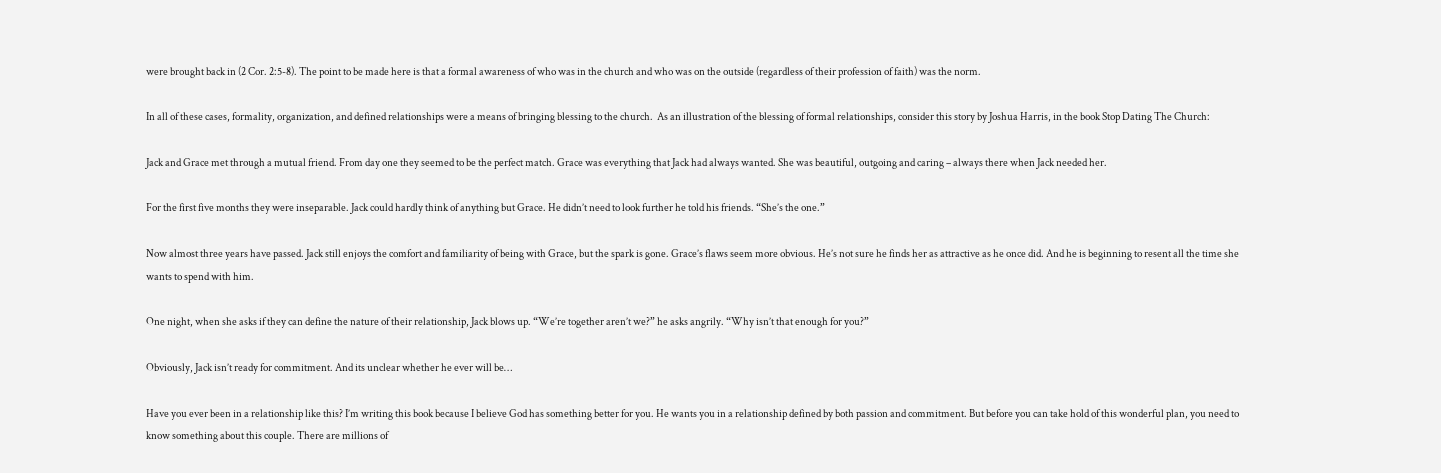were brought back in (2 Cor. 2:5-8). The point to be made here is that a formal awareness of who was in the church and who was on the outside (regardless of their profession of faith) was the norm.

In all of these cases, formality, organization, and defined relationships were a means of bringing blessing to the church.  As an illustration of the blessing of formal relationships, consider this story by Joshua Harris, in the book Stop Dating The Church:

Jack and Grace met through a mutual friend. From day one they seemed to be the perfect match. Grace was everything that Jack had always wanted. She was beautiful, outgoing and caring – always there when Jack needed her.

For the first five months they were inseparable. Jack could hardly think of anything but Grace. He didn’t need to look further he told his friends. “She’s the one.”

Now almost three years have passed. Jack still enjoys the comfort and familiarity of being with Grace, but the spark is gone. Grace’s flaws seem more obvious. He’s not sure he finds her as attractive as he once did. And he is beginning to resent all the time she wants to spend with him.

One night, when she asks if they can define the nature of their relationship, Jack blows up. “We’re together aren’t we?” he asks angrily. “Why isn’t that enough for you?”

Obviously, Jack isn’t ready for commitment. And its unclear whether he ever will be…

Have you ever been in a relationship like this? I’m writing this book because I believe God has something better for you. He wants you in a relationship defined by both passion and commitment. But before you can take hold of this wonderful plan, you need to know something about this couple. There are millions of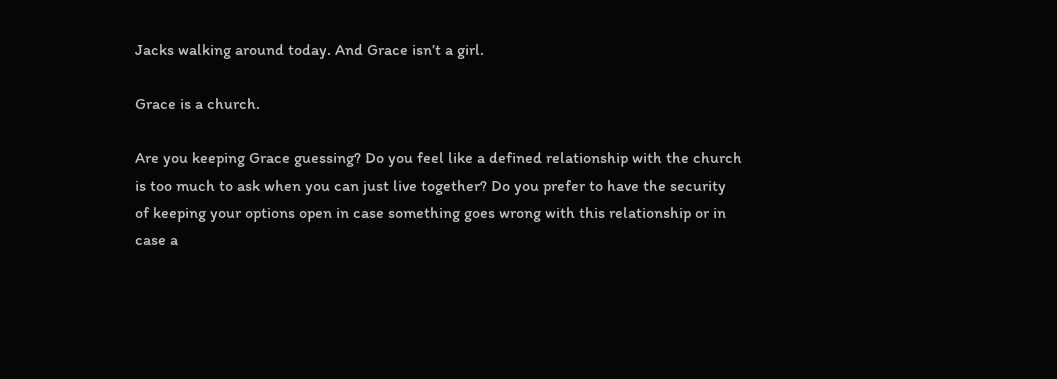Jacks walking around today. And Grace isn’t a girl.

Grace is a church.

Are you keeping Grace guessing? Do you feel like a defined relationship with the church is too much to ask when you can just live together? Do you prefer to have the security of keeping your options open in case something goes wrong with this relationship or in case a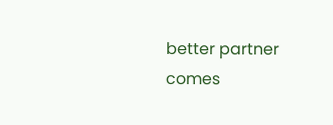better partner comes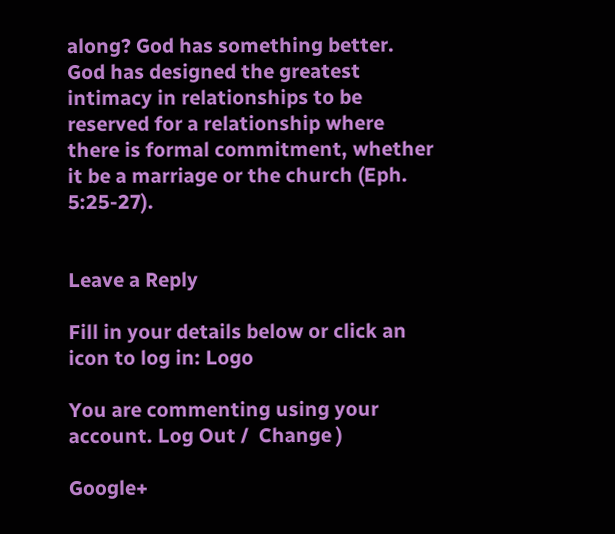along? God has something better. God has designed the greatest intimacy in relationships to be reserved for a relationship where there is formal commitment, whether it be a marriage or the church (Eph. 5:25-27).


Leave a Reply

Fill in your details below or click an icon to log in: Logo

You are commenting using your account. Log Out /  Change )

Google+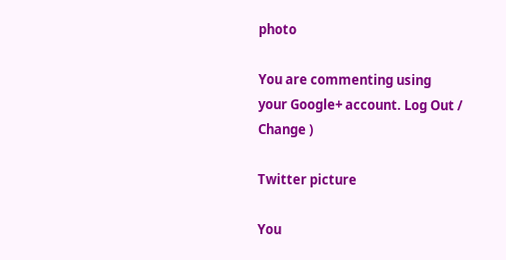photo

You are commenting using your Google+ account. Log Out /  Change )

Twitter picture

You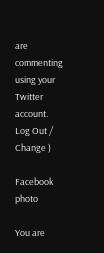are commenting using your Twitter account. Log Out /  Change )

Facebook photo

You are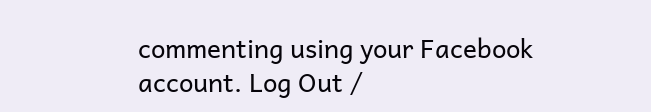commenting using your Facebook account. Log Out /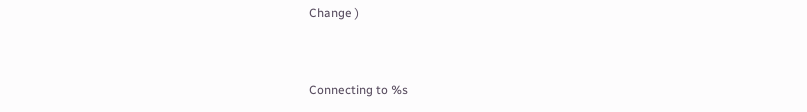Change )


Connecting to %s